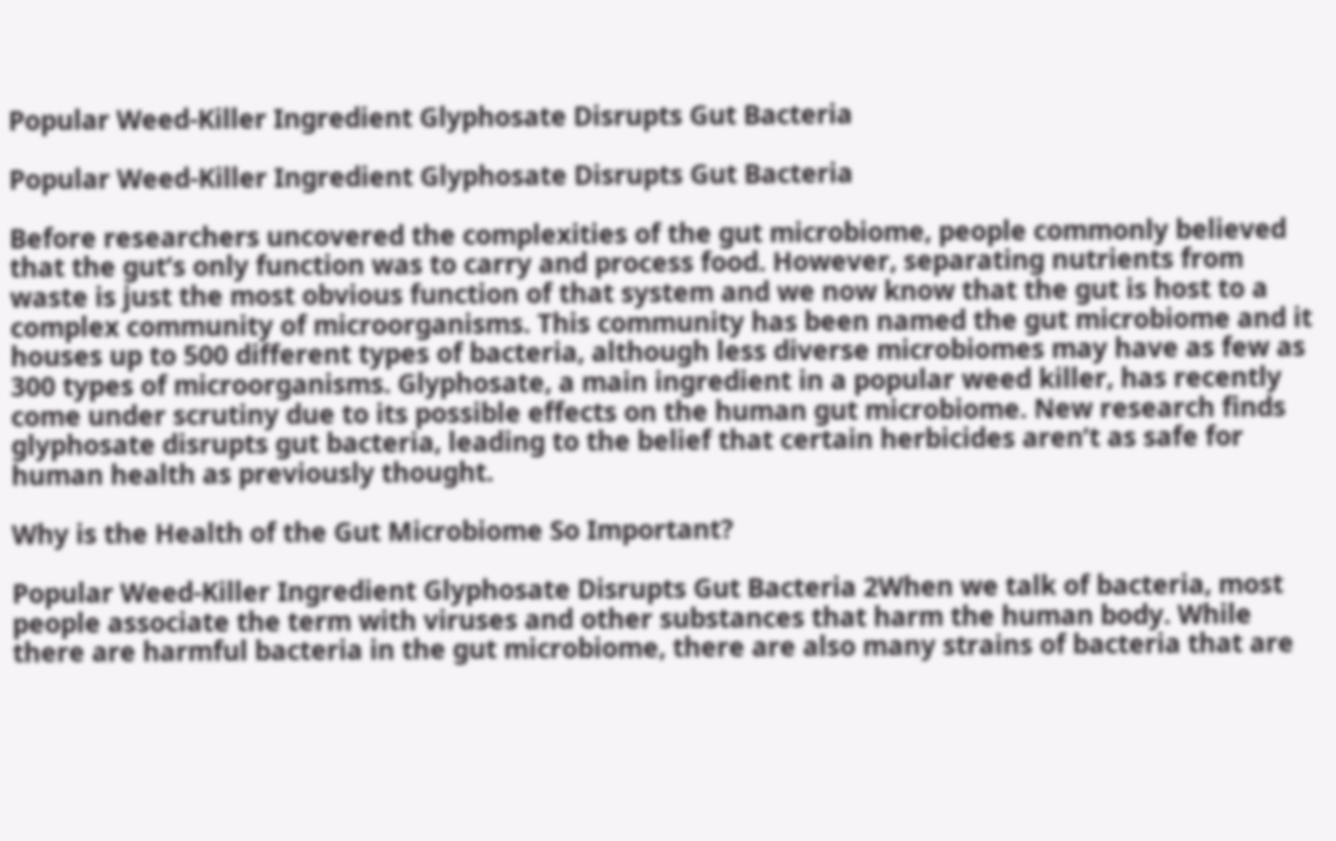Popular Weed-Killer Ingredient Glyphosate Disrupts Gut Bacteria

Popular Weed-Killer Ingredient Glyphosate Disrupts Gut Bacteria

Before researchers uncovered the complexities of the gut microbiome, people commonly believed that the gut’s only function was to carry and process food. However, separating nutrients from waste is just the most obvious function of that system and we now know that the gut is host to a complex community of microorganisms. This community has been named the gut microbiome and it houses up to 500 different types of bacteria, although less diverse microbiomes may have as few as 300 types of microorganisms. Glyphosate, a main ingredient in a popular weed killer, has recently come under scrutiny due to its possible effects on the human gut microbiome. New research finds glyphosate disrupts gut bacteria, leading to the belief that certain herbicides aren’t as safe for human health as previously thought.

Why is the Health of the Gut Microbiome So Important?

Popular Weed-Killer Ingredient Glyphosate Disrupts Gut Bacteria 2When we talk of bacteria, most people associate the term with viruses and other substances that harm the human body. While there are harmful bacteria in the gut microbiome, there are also many strains of bacteria that are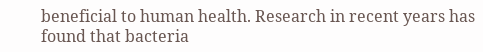beneficial to human health. Research in recent years has found that bacteria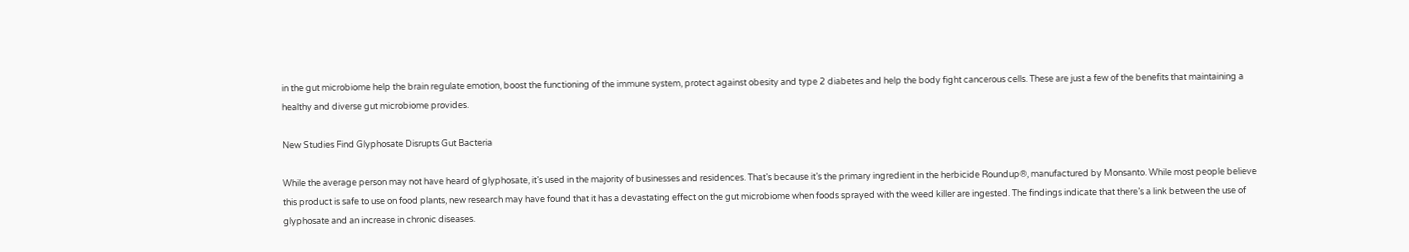in the gut microbiome help the brain regulate emotion, boost the functioning of the immune system, protect against obesity and type 2 diabetes and help the body fight cancerous cells. These are just a few of the benefits that maintaining a healthy and diverse gut microbiome provides.

New Studies Find Glyphosate Disrupts Gut Bacteria

While the average person may not have heard of glyphosate, it’s used in the majority of businesses and residences. That’s because it’s the primary ingredient in the herbicide Roundup®, manufactured by Monsanto. While most people believe this product is safe to use on food plants, new research may have found that it has a devastating effect on the gut microbiome when foods sprayed with the weed killer are ingested. The findings indicate that there’s a link between the use of glyphosate and an increase in chronic diseases.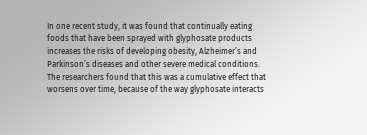In one recent study, it was found that continually eating foods that have been sprayed with glyphosate products increases the risks of developing obesity, Alzheimer’s and Parkinson’s diseases and other severe medical conditions. The researchers found that this was a cumulative effect that worsens over time, because of the way glyphosate interacts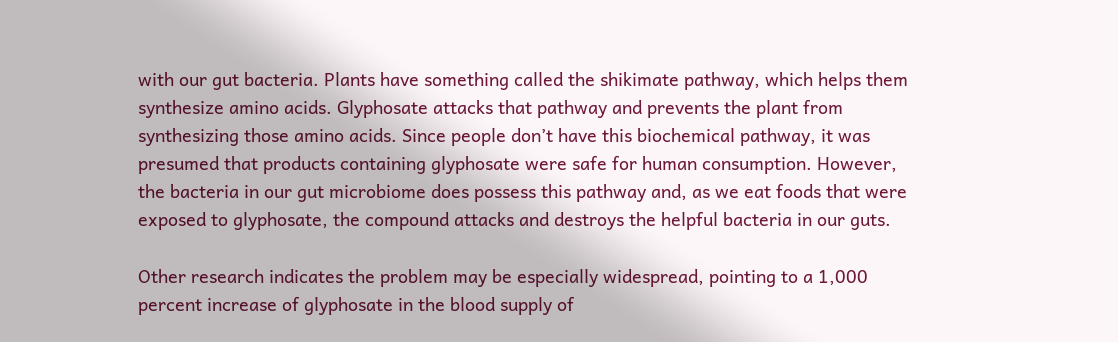with our gut bacteria. Plants have something called the shikimate pathway, which helps them synthesize amino acids. Glyphosate attacks that pathway and prevents the plant from synthesizing those amino acids. Since people don’t have this biochemical pathway, it was presumed that products containing glyphosate were safe for human consumption. However, the bacteria in our gut microbiome does possess this pathway and, as we eat foods that were exposed to glyphosate, the compound attacks and destroys the helpful bacteria in our guts.

Other research indicates the problem may be especially widespread, pointing to a 1,000 percent increase of glyphosate in the blood supply of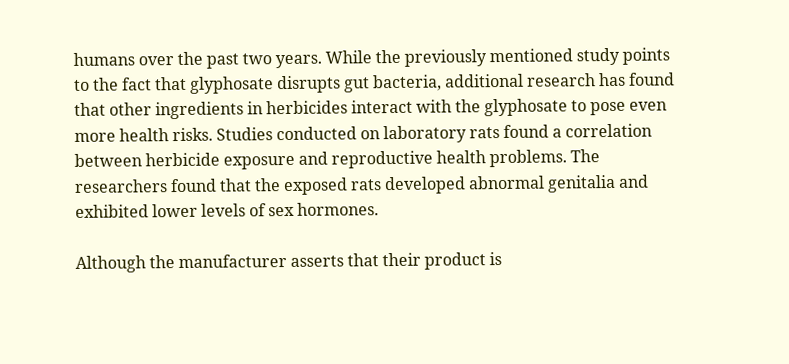humans over the past two years. While the previously mentioned study points to the fact that glyphosate disrupts gut bacteria, additional research has found that other ingredients in herbicides interact with the glyphosate to pose even more health risks. Studies conducted on laboratory rats found a correlation between herbicide exposure and reproductive health problems. The researchers found that the exposed rats developed abnormal genitalia and exhibited lower levels of sex hormones.

Although the manufacturer asserts that their product is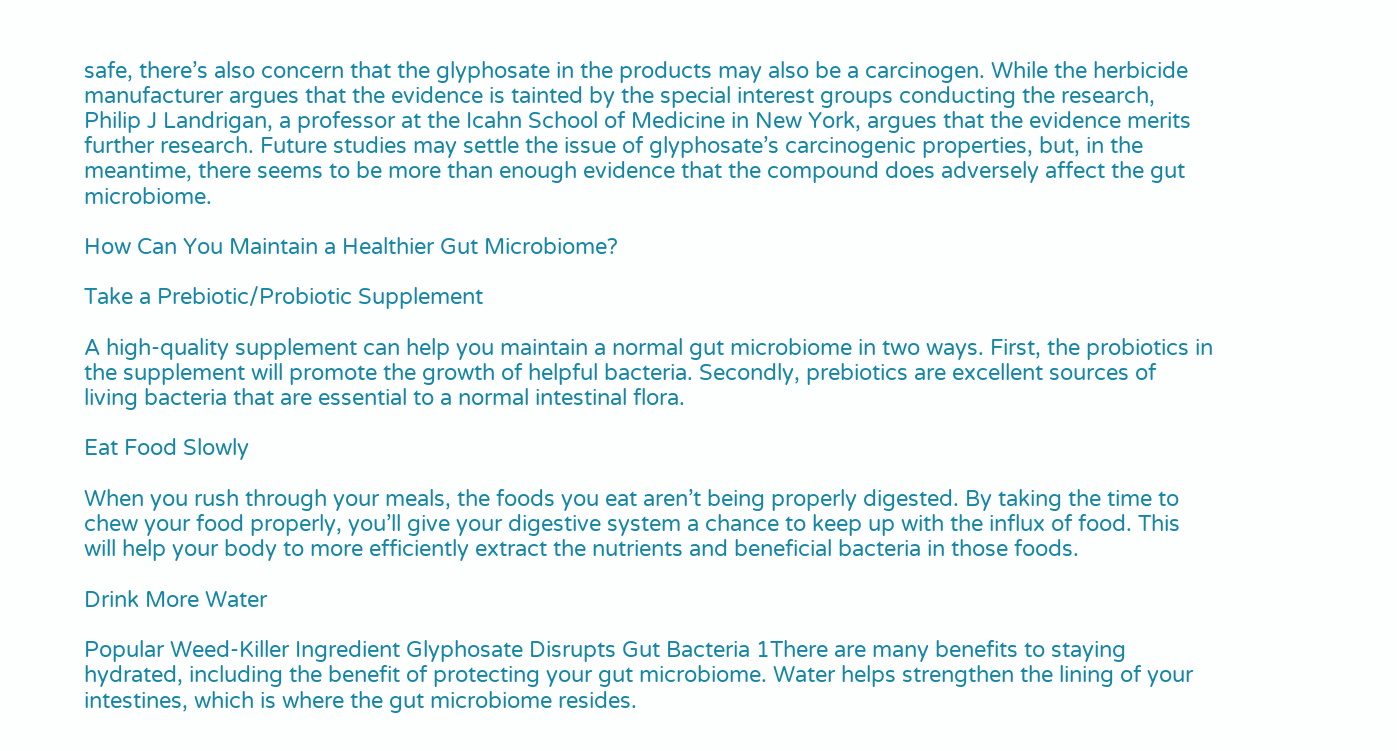safe, there’s also concern that the glyphosate in the products may also be a carcinogen. While the herbicide manufacturer argues that the evidence is tainted by the special interest groups conducting the research, Philip J Landrigan, a professor at the Icahn School of Medicine in New York, argues that the evidence merits further research. Future studies may settle the issue of glyphosate’s carcinogenic properties, but, in the meantime, there seems to be more than enough evidence that the compound does adversely affect the gut microbiome.

How Can You Maintain a Healthier Gut Microbiome?

Take a Prebiotic/Probiotic Supplement

A high-quality supplement can help you maintain a normal gut microbiome in two ways. First, the probiotics in the supplement will promote the growth of helpful bacteria. Secondly, prebiotics are excellent sources of living bacteria that are essential to a normal intestinal flora.

Eat Food Slowly

When you rush through your meals, the foods you eat aren’t being properly digested. By taking the time to chew your food properly, you’ll give your digestive system a chance to keep up with the influx of food. This will help your body to more efficiently extract the nutrients and beneficial bacteria in those foods.

Drink More Water

Popular Weed-Killer Ingredient Glyphosate Disrupts Gut Bacteria 1There are many benefits to staying hydrated, including the benefit of protecting your gut microbiome. Water helps strengthen the lining of your intestines, which is where the gut microbiome resides.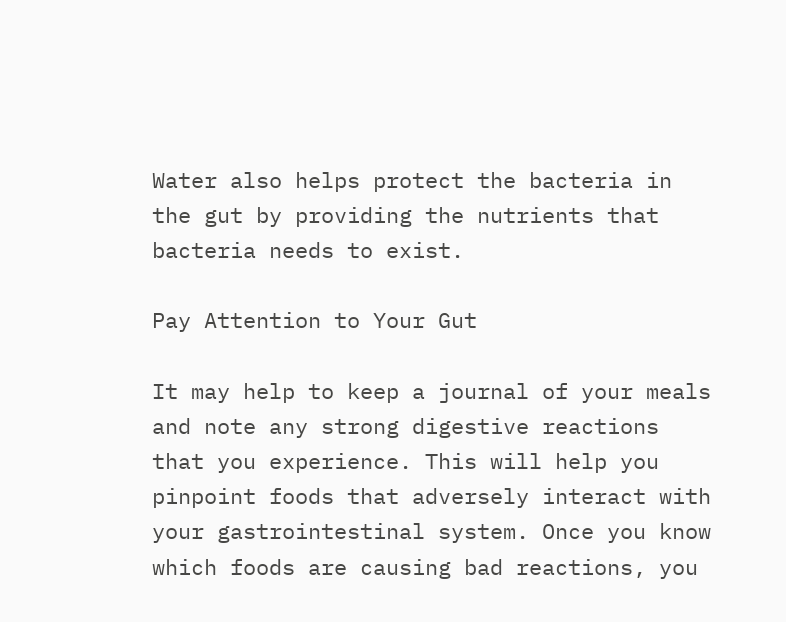Water also helps protect the bacteria in the gut by providing the nutrients that bacteria needs to exist.

Pay Attention to Your Gut

It may help to keep a journal of your meals and note any strong digestive reactions that you experience. This will help you pinpoint foods that adversely interact with your gastrointestinal system. Once you know which foods are causing bad reactions, you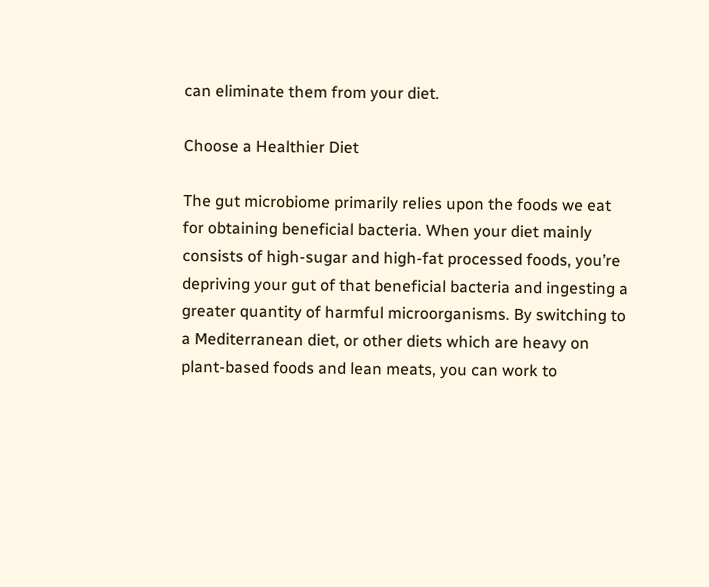can eliminate them from your diet.

Choose a Healthier Diet

The gut microbiome primarily relies upon the foods we eat for obtaining beneficial bacteria. When your diet mainly consists of high-sugar and high-fat processed foods, you’re depriving your gut of that beneficial bacteria and ingesting a greater quantity of harmful microorganisms. By switching to a Mediterranean diet, or other diets which are heavy on plant-based foods and lean meats, you can work to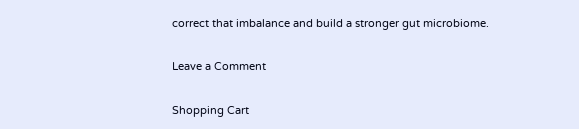correct that imbalance and build a stronger gut microbiome.

Leave a Comment

Shopping Cart